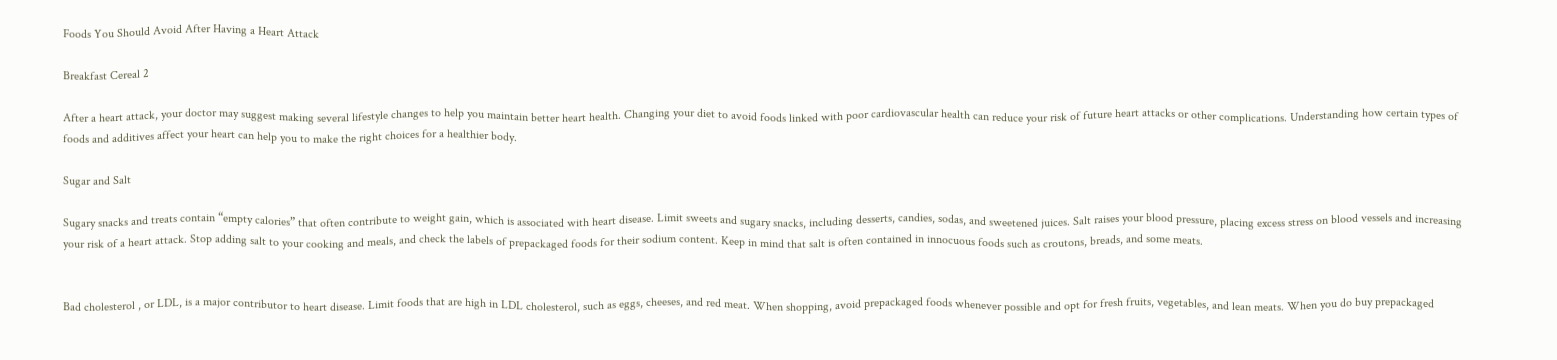Foods You Should Avoid After Having a Heart Attack

Breakfast Cereal 2

After a heart attack, your doctor may suggest making several lifestyle changes to help you maintain better heart health. Changing your diet to avoid foods linked with poor cardiovascular health can reduce your risk of future heart attacks or other complications. Understanding how certain types of foods and additives affect your heart can help you to make the right choices for a healthier body.

Sugar and Salt

Sugary snacks and treats contain “empty calories” that often contribute to weight gain, which is associated with heart disease. Limit sweets and sugary snacks, including desserts, candies, sodas, and sweetened juices. Salt raises your blood pressure, placing excess stress on blood vessels and increasing your risk of a heart attack. Stop adding salt to your cooking and meals, and check the labels of prepackaged foods for their sodium content. Keep in mind that salt is often contained in innocuous foods such as croutons, breads, and some meats.


Bad cholesterol , or LDL, is a major contributor to heart disease. Limit foods that are high in LDL cholesterol, such as eggs, cheeses, and red meat. When shopping, avoid prepackaged foods whenever possible and opt for fresh fruits, vegetables, and lean meats. When you do buy prepackaged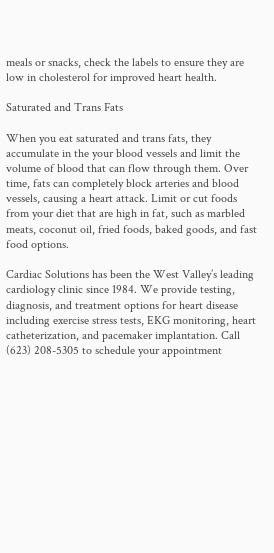meals or snacks, check the labels to ensure they are low in cholesterol for improved heart health.

Saturated and Trans Fats

When you eat saturated and trans fats, they accumulate in the your blood vessels and limit the volume of blood that can flow through them. Over time, fats can completely block arteries and blood vessels, causing a heart attack. Limit or cut foods from your diet that are high in fat, such as marbled meats, coconut oil, fried foods, baked goods, and fast food options.

Cardiac Solutions has been the West Valley’s leading cardiology clinic since 1984. We provide testing, diagnosis, and treatment options for heart disease including exercise stress tests, EKG monitoring, heart catheterization, and pacemaker implantation. Call (623) 208-5305 to schedule your appointment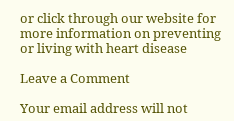or click through our website for more information on preventing or living with heart disease

Leave a Comment

Your email address will not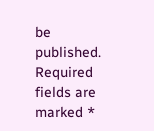be published. Required fields are marked *